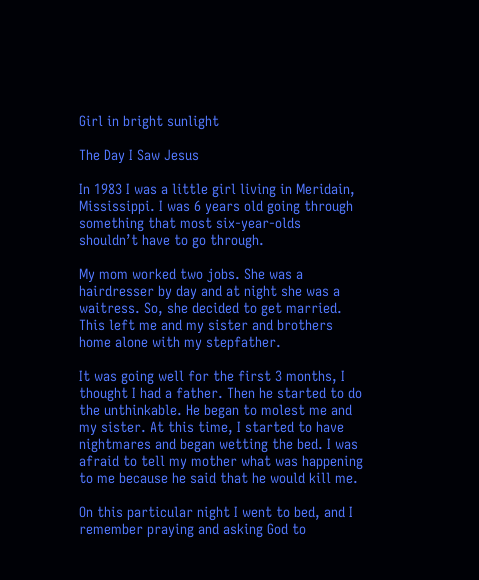Girl in bright sunlight

The Day I Saw Jesus

In 1983 I was a little girl living in Meridain, Mississippi. I was 6 years old going through something that most six-year-olds shouldn’t have to go through.

My mom worked two jobs. She was a hairdresser by day and at night she was a waitress. So, she decided to get married. This left me and my sister and brothers home alone with my stepfather.

It was going well for the first 3 months, I thought I had a father. Then he started to do the unthinkable. He began to molest me and my sister. At this time, I started to have nightmares and began wetting the bed. I was afraid to tell my mother what was happening to me because he said that he would kill me.

On this particular night I went to bed, and I remember praying and asking God to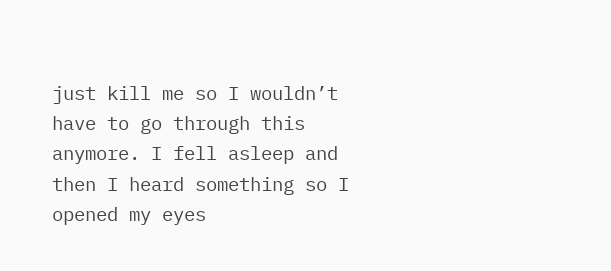just kill me so I wouldn’t have to go through this anymore. I fell asleep and then I heard something so I opened my eyes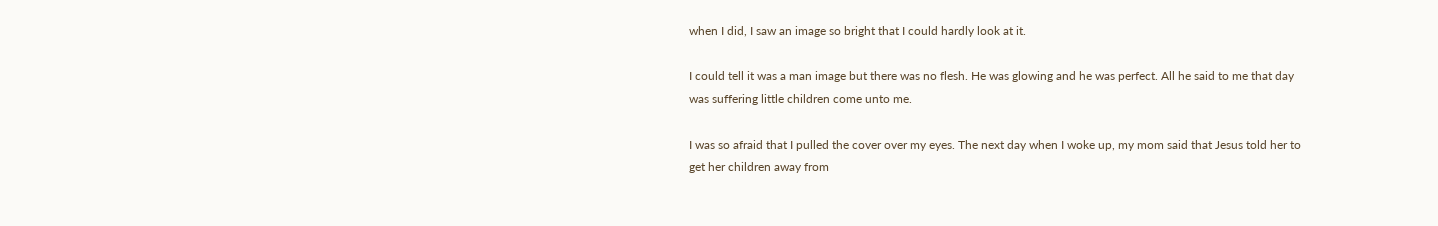when I did, I saw an image so bright that I could hardly look at it.

I could tell it was a man image but there was no flesh. He was glowing and he was perfect. All he said to me that day was suffering little children come unto me.

I was so afraid that I pulled the cover over my eyes. The next day when I woke up, my mom said that Jesus told her to get her children away from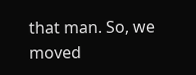that man. So, we moved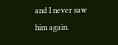and I never saw him again.